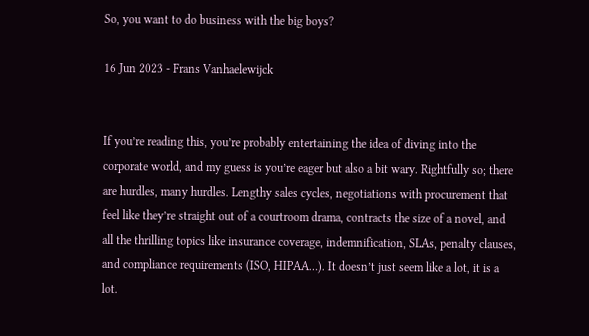So, you want to do business with the big boys?

16 Jun 2023 - Frans Vanhaelewijck


If you’re reading this, you’re probably entertaining the idea of diving into the corporate world, and my guess is you’re eager but also a bit wary. Rightfully so; there are hurdles, many hurdles. Lengthy sales cycles, negotiations with procurement that feel like they’re straight out of a courtroom drama, contracts the size of a novel, and all the thrilling topics like insurance coverage, indemnification, SLAs, penalty clauses, and compliance requirements (ISO, HIPAA…). It doesn’t just seem like a lot, it is a lot.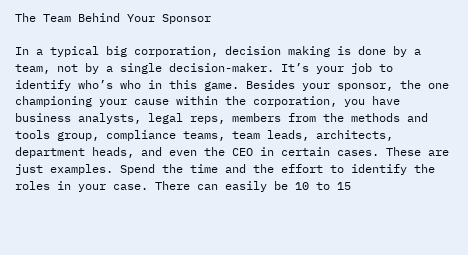The Team Behind Your Sponsor

In a typical big corporation, decision making is done by a team, not by a single decision-maker. It’s your job to identify who’s who in this game. Besides your sponsor, the one championing your cause within the corporation, you have business analysts, legal reps, members from the methods and tools group, compliance teams, team leads, architects, department heads, and even the CEO in certain cases. These are just examples. Spend the time and the effort to identify the roles in your case. There can easily be 10 to 15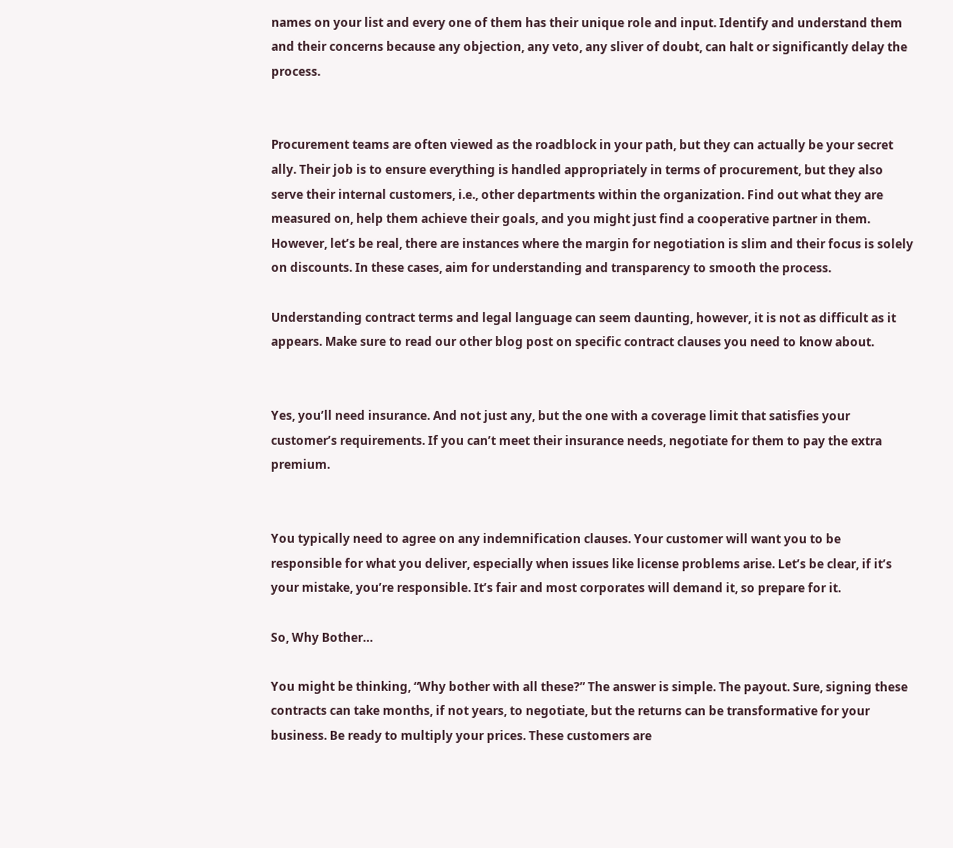names on your list and every one of them has their unique role and input. Identify and understand them and their concerns because any objection, any veto, any sliver of doubt, can halt or significantly delay the process.


Procurement teams are often viewed as the roadblock in your path, but they can actually be your secret ally. Their job is to ensure everything is handled appropriately in terms of procurement, but they also serve their internal customers, i.e., other departments within the organization. Find out what they are measured on, help them achieve their goals, and you might just find a cooperative partner in them. However, let’s be real, there are instances where the margin for negotiation is slim and their focus is solely on discounts. In these cases, aim for understanding and transparency to smooth the process.

Understanding contract terms and legal language can seem daunting, however, it is not as difficult as it appears. Make sure to read our other blog post on specific contract clauses you need to know about.


Yes, you’ll need insurance. And not just any, but the one with a coverage limit that satisfies your customer’s requirements. If you can’t meet their insurance needs, negotiate for them to pay the extra premium.


You typically need to agree on any indemnification clauses. Your customer will want you to be responsible for what you deliver, especially when issues like license problems arise. Let’s be clear, if it’s your mistake, you’re responsible. It’s fair and most corporates will demand it, so prepare for it.

So, Why Bother…

You might be thinking, “Why bother with all these?” The answer is simple. The payout. Sure, signing these contracts can take months, if not years, to negotiate, but the returns can be transformative for your business. Be ready to multiply your prices. These customers are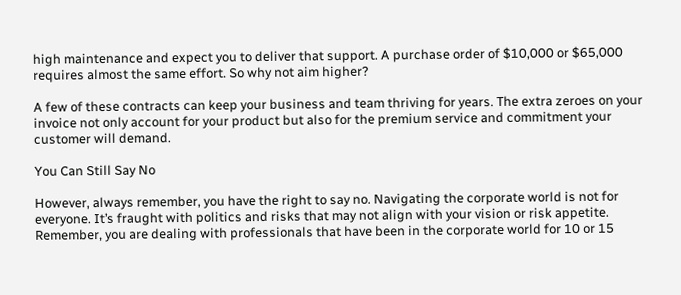high maintenance and expect you to deliver that support. A purchase order of $10,000 or $65,000 requires almost the same effort. So why not aim higher?

A few of these contracts can keep your business and team thriving for years. The extra zeroes on your invoice not only account for your product but also for the premium service and commitment your customer will demand.

You Can Still Say No

However, always remember, you have the right to say no. Navigating the corporate world is not for everyone. It’s fraught with politics and risks that may not align with your vision or risk appetite. Remember, you are dealing with professionals that have been in the corporate world for 10 or 15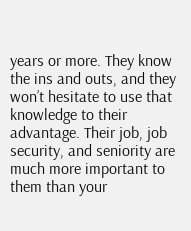years or more. They know the ins and outs, and they won’t hesitate to use that knowledge to their advantage. Their job, job security, and seniority are much more important to them than your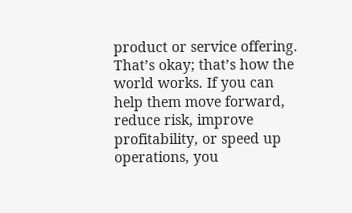product or service offering. That’s okay; that’s how the world works. If you can help them move forward, reduce risk, improve profitability, or speed up operations, you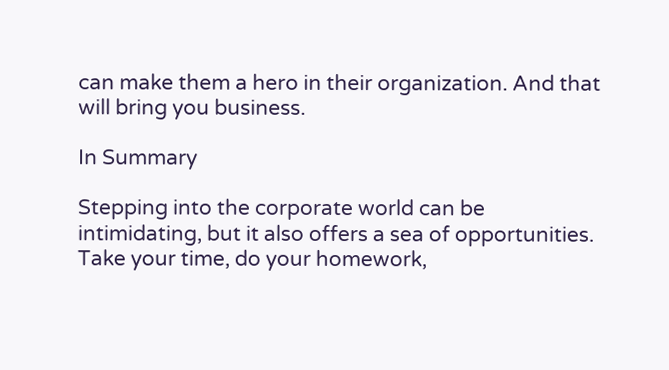can make them a hero in their organization. And that will bring you business.

In Summary

Stepping into the corporate world can be intimidating, but it also offers a sea of opportunities. Take your time, do your homework,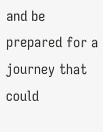and be prepared for a journey that could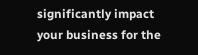significantly impact your business for the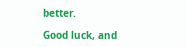better.

Good luck, and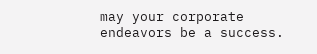may your corporate endeavors be a success.